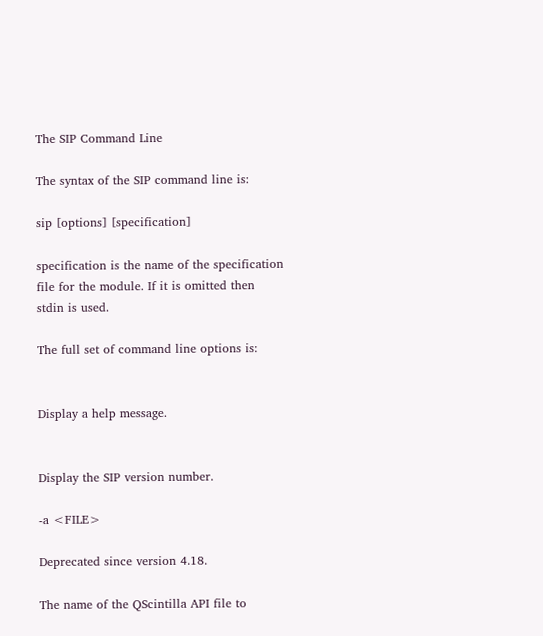The SIP Command Line

The syntax of the SIP command line is:

sip [options] [specification]

specification is the name of the specification file for the module. If it is omitted then stdin is used.

The full set of command line options is:


Display a help message.


Display the SIP version number.

-a <FILE>

Deprecated since version 4.18.

The name of the QScintilla API file to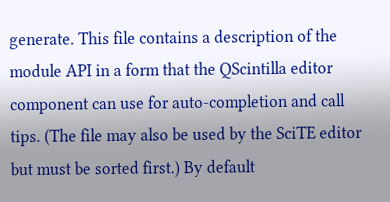generate. This file contains a description of the module API in a form that the QScintilla editor component can use for auto-completion and call tips. (The file may also be used by the SciTE editor but must be sorted first.) By default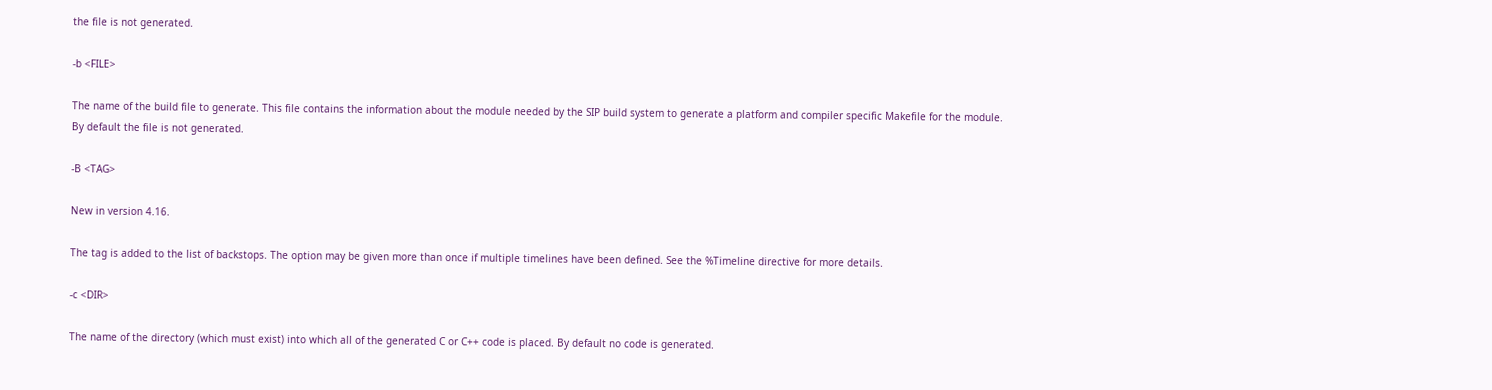the file is not generated.

-b <FILE>

The name of the build file to generate. This file contains the information about the module needed by the SIP build system to generate a platform and compiler specific Makefile for the module. By default the file is not generated.

-B <TAG>

New in version 4.16.

The tag is added to the list of backstops. The option may be given more than once if multiple timelines have been defined. See the %Timeline directive for more details.

-c <DIR>

The name of the directory (which must exist) into which all of the generated C or C++ code is placed. By default no code is generated.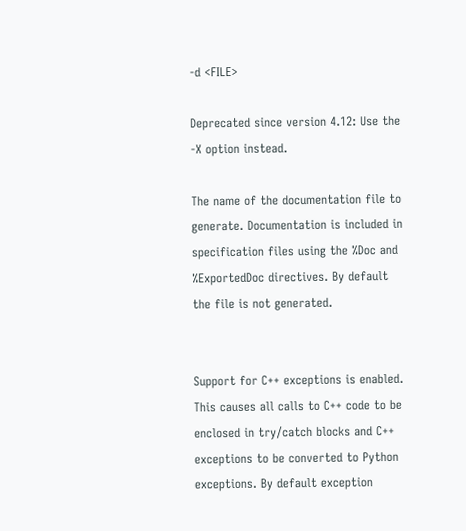-d <FILE>

Deprecated since version 4.12: Use the -X option instead.

The name of the documentation file to generate. Documentation is included in specification files using the %Doc and %ExportedDoc directives. By default the file is not generated.


Support for C++ exceptions is enabled. This causes all calls to C++ code to be enclosed in try/catch blocks and C++ exceptions to be converted to Python exceptions. By default exception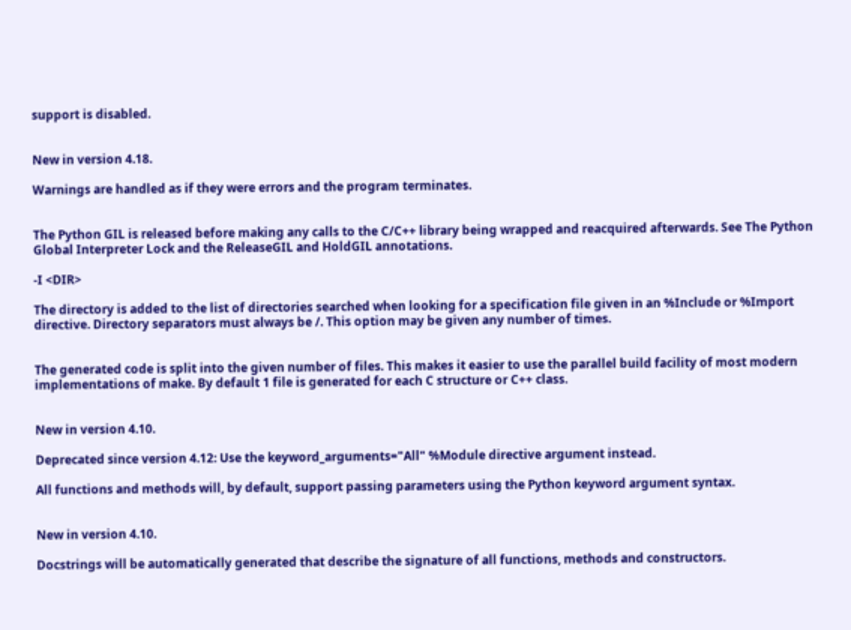support is disabled.


New in version 4.18.

Warnings are handled as if they were errors and the program terminates.


The Python GIL is released before making any calls to the C/C++ library being wrapped and reacquired afterwards. See The Python Global Interpreter Lock and the ReleaseGIL and HoldGIL annotations.

-I <DIR>

The directory is added to the list of directories searched when looking for a specification file given in an %Include or %Import directive. Directory separators must always be /. This option may be given any number of times.


The generated code is split into the given number of files. This makes it easier to use the parallel build facility of most modern implementations of make. By default 1 file is generated for each C structure or C++ class.


New in version 4.10.

Deprecated since version 4.12: Use the keyword_arguments="All" %Module directive argument instead.

All functions and methods will, by default, support passing parameters using the Python keyword argument syntax.


New in version 4.10.

Docstrings will be automatically generated that describe the signature of all functions, methods and constructors.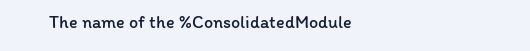The name of the %ConsolidatedModule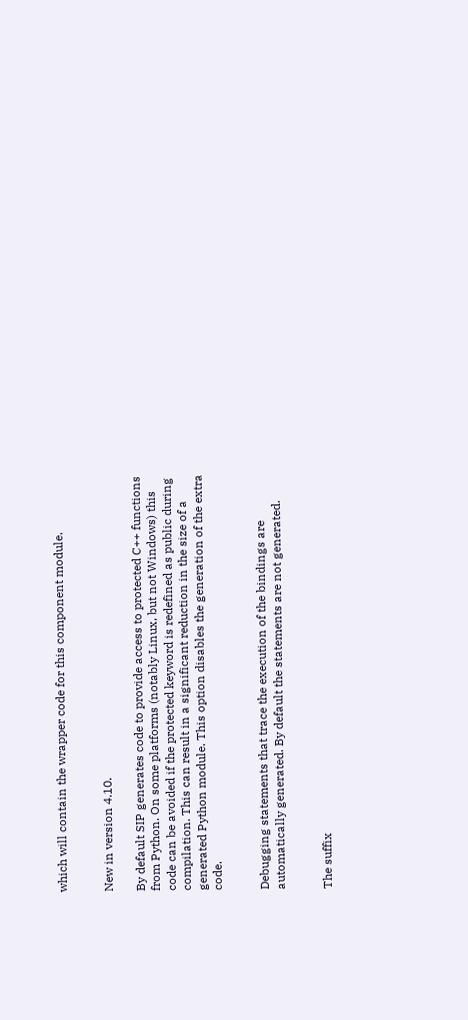which will contain the wrapper code for this component module.


New in version 4.10.

By default SIP generates code to provide access to protected C++ functions from Python. On some platforms (notably Linux, but not Windows) this code can be avoided if the protected keyword is redefined as public during compilation. This can result in a significant reduction in the size of a generated Python module. This option disables the generation of the extra code.


Debugging statements that trace the execution of the bindings are automatically generated. By default the statements are not generated.


The suffix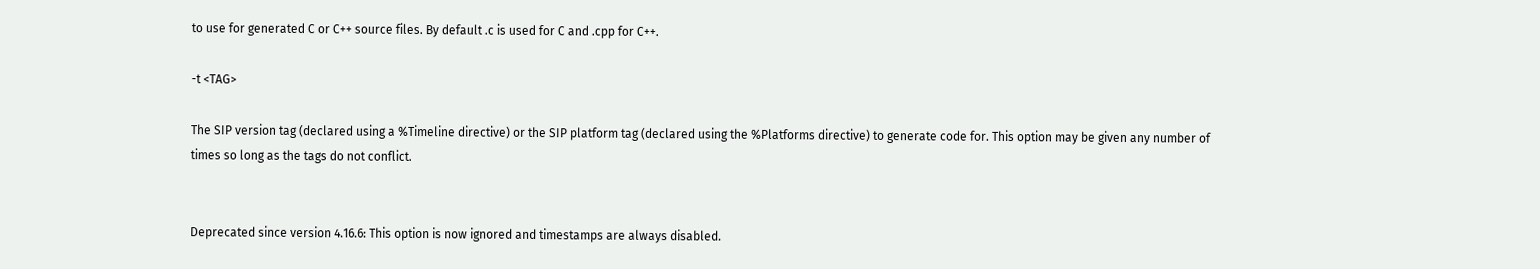to use for generated C or C++ source files. By default .c is used for C and .cpp for C++.

-t <TAG>

The SIP version tag (declared using a %Timeline directive) or the SIP platform tag (declared using the %Platforms directive) to generate code for. This option may be given any number of times so long as the tags do not conflict.


Deprecated since version 4.16.6: This option is now ignored and timestamps are always disabled.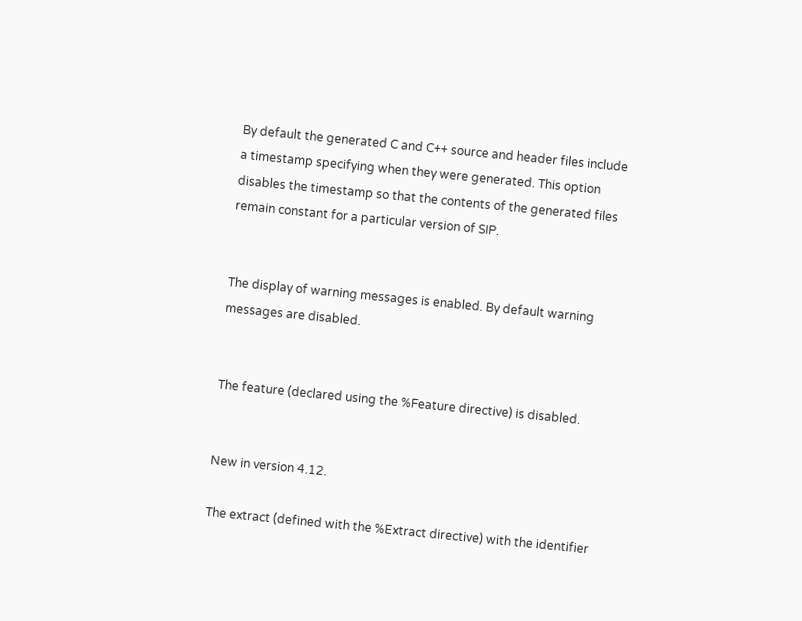By default the generated C and C++ source and header files include a timestamp specifying when they were generated. This option disables the timestamp so that the contents of the generated files remain constant for a particular version of SIP.


The display of warning messages is enabled. By default warning messages are disabled.


The feature (declared using the %Feature directive) is disabled.


New in version 4.12.

The extract (defined with the %Extract directive) with the identifier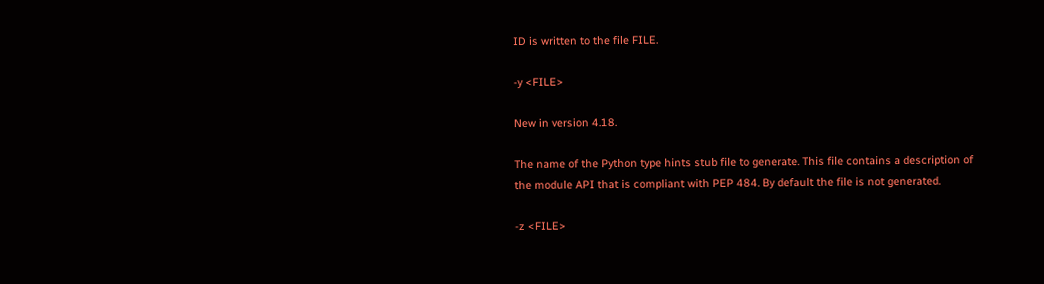ID is written to the file FILE.

-y <FILE>

New in version 4.18.

The name of the Python type hints stub file to generate. This file contains a description of the module API that is compliant with PEP 484. By default the file is not generated.

-z <FILE>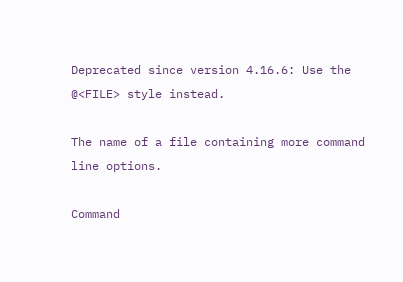Deprecated since version 4.16.6: Use the @<FILE> style instead.

The name of a file containing more command line options.

Command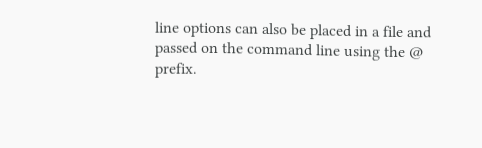line options can also be placed in a file and passed on the command line using the @ prefix.